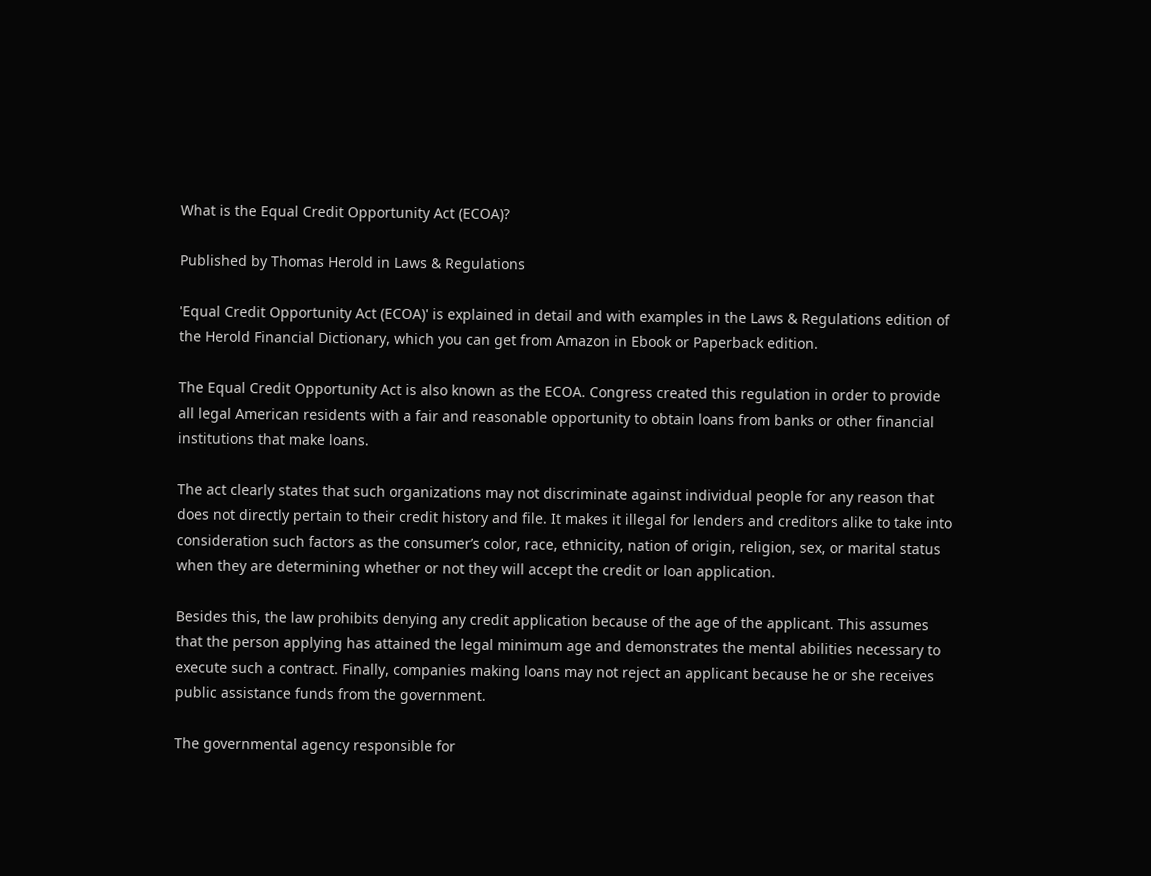What is the Equal Credit Opportunity Act (ECOA)?

Published by Thomas Herold in Laws & Regulations

'Equal Credit Opportunity Act (ECOA)' is explained in detail and with examples in the Laws & Regulations edition of the Herold Financial Dictionary, which you can get from Amazon in Ebook or Paperback edition.

The Equal Credit Opportunity Act is also known as the ECOA. Congress created this regulation in order to provide all legal American residents with a fair and reasonable opportunity to obtain loans from banks or other financial institutions that make loans.

The act clearly states that such organizations may not discriminate against individual people for any reason that does not directly pertain to their credit history and file. It makes it illegal for lenders and creditors alike to take into consideration such factors as the consumer’s color, race, ethnicity, nation of origin, religion, sex, or marital status when they are determining whether or not they will accept the credit or loan application.

Besides this, the law prohibits denying any credit application because of the age of the applicant. This assumes that the person applying has attained the legal minimum age and demonstrates the mental abilities necessary to execute such a contract. Finally, companies making loans may not reject an applicant because he or she receives public assistance funds from the government.

The governmental agency responsible for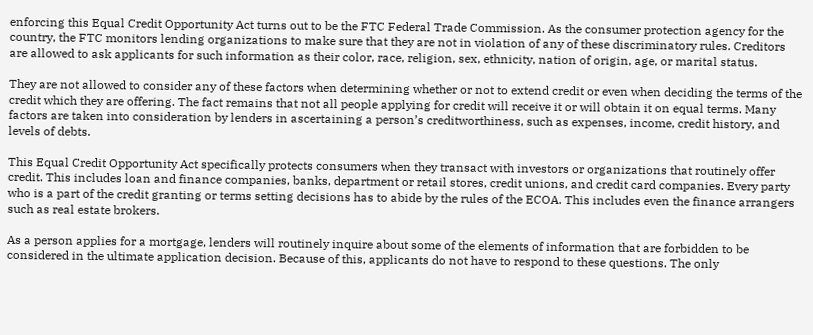enforcing this Equal Credit Opportunity Act turns out to be the FTC Federal Trade Commission. As the consumer protection agency for the country, the FTC monitors lending organizations to make sure that they are not in violation of any of these discriminatory rules. Creditors are allowed to ask applicants for such information as their color, race, religion, sex, ethnicity, nation of origin, age, or marital status.

They are not allowed to consider any of these factors when determining whether or not to extend credit or even when deciding the terms of the credit which they are offering. The fact remains that not all people applying for credit will receive it or will obtain it on equal terms. Many factors are taken into consideration by lenders in ascertaining a person’s creditworthiness, such as expenses, income, credit history, and levels of debts.

This Equal Credit Opportunity Act specifically protects consumers when they transact with investors or organizations that routinely offer credit. This includes loan and finance companies, banks, department or retail stores, credit unions, and credit card companies. Every party who is a part of the credit granting or terms setting decisions has to abide by the rules of the ECOA. This includes even the finance arrangers such as real estate brokers.

As a person applies for a mortgage, lenders will routinely inquire about some of the elements of information that are forbidden to be considered in the ultimate application decision. Because of this, applicants do not have to respond to these questions. The only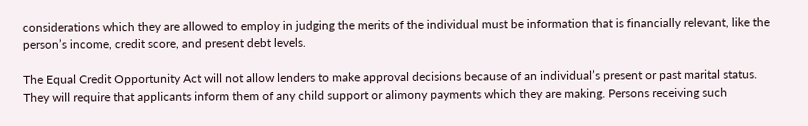considerations which they are allowed to employ in judging the merits of the individual must be information that is financially relevant, like the person’s income, credit score, and present debt levels.

The Equal Credit Opportunity Act will not allow lenders to make approval decisions because of an individual’s present or past marital status. They will require that applicants inform them of any child support or alimony payments which they are making. Persons receiving such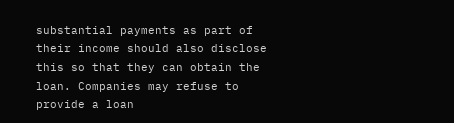substantial payments as part of their income should also disclose this so that they can obtain the loan. Companies may refuse to provide a loan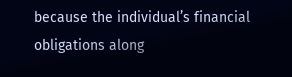because the individual’s financial obligations along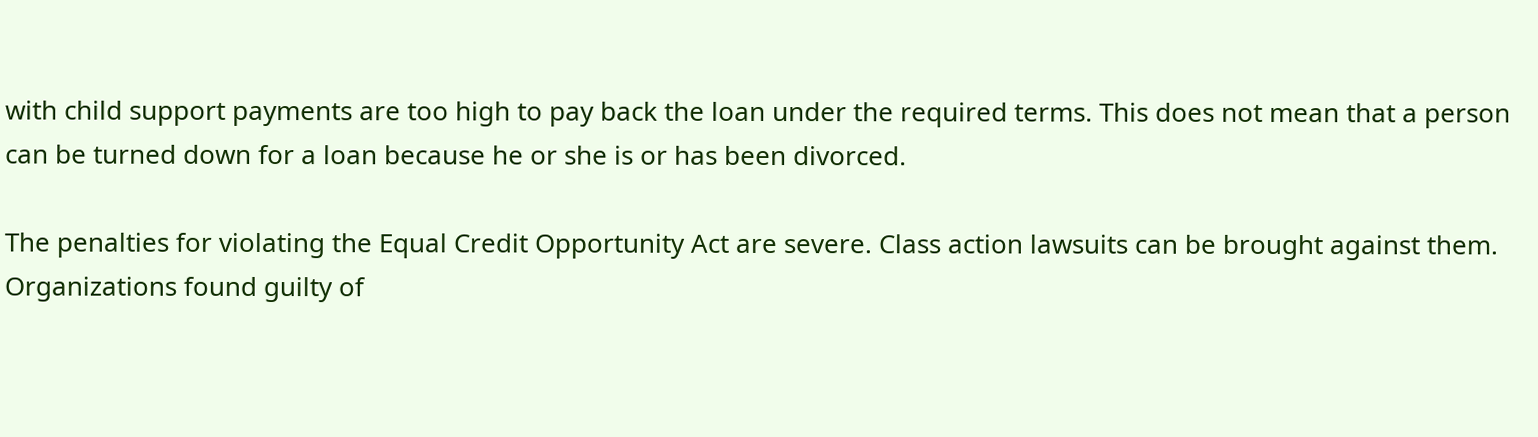with child support payments are too high to pay back the loan under the required terms. This does not mean that a person can be turned down for a loan because he or she is or has been divorced.

The penalties for violating the Equal Credit Opportunity Act are severe. Class action lawsuits can be brought against them. Organizations found guilty of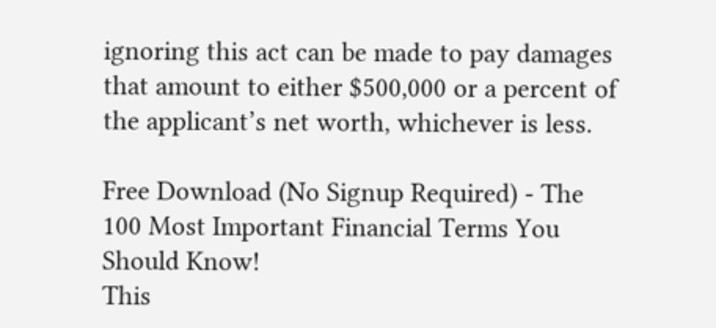ignoring this act can be made to pay damages that amount to either $500,000 or a percent of the applicant’s net worth, whichever is less.

Free Download (No Signup Required) - The 100 Most Important Financial Terms You Should Know!
This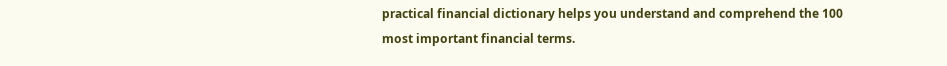practical financial dictionary helps you understand and comprehend the 100 most important financial terms.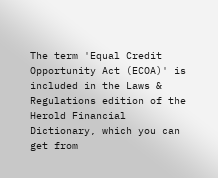The term 'Equal Credit Opportunity Act (ECOA)' is included in the Laws & Regulations edition of the Herold Financial Dictionary, which you can get from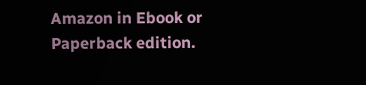Amazon in Ebook or Paperback edition.